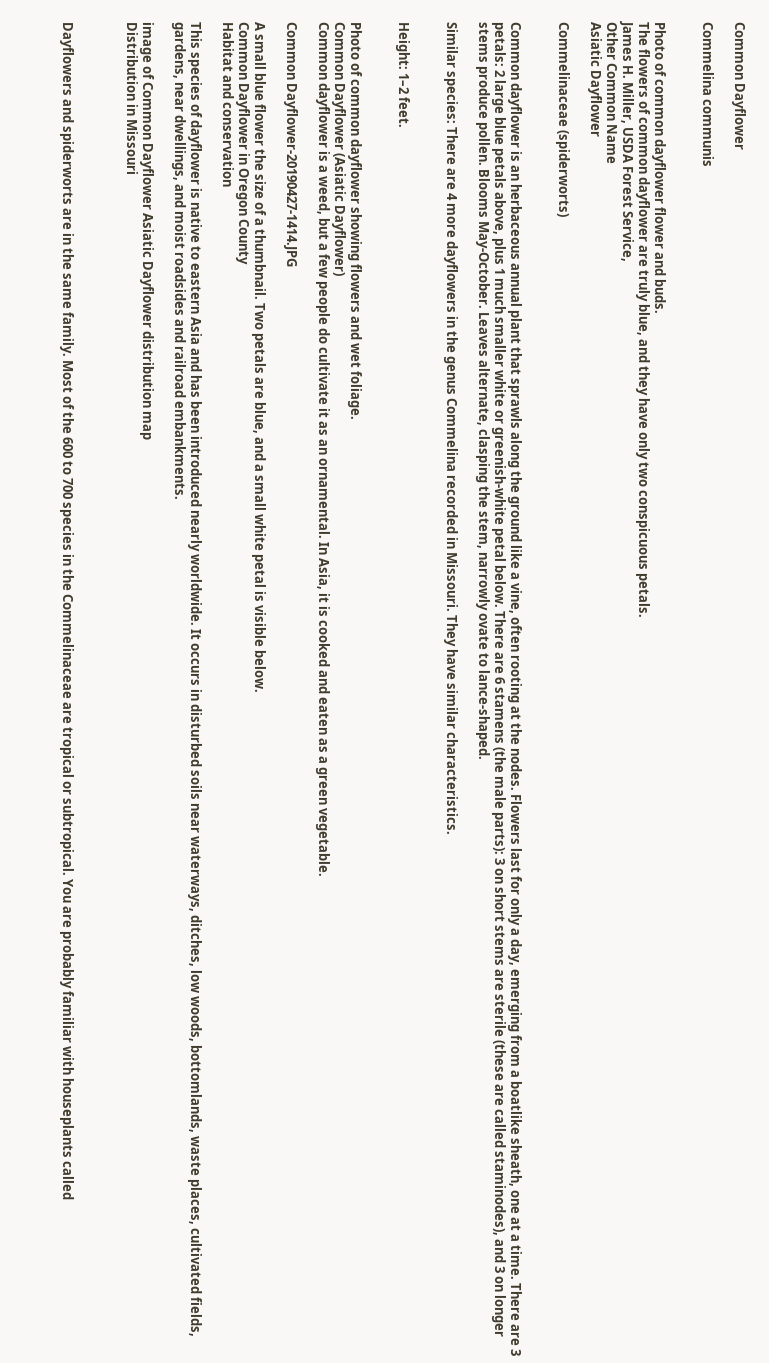Common Dayflower

Commelina communis


Photo of common dayflower flower and buds.
The flowers of common dayflower are truly blue, and they have only two conspicuous petals.
James H. Miller, USDA Forest Service,
Other Common Name
Asiatic Dayflower

Commelinaceae (spiderworts)


Common dayflower is an herbaceous annual plant that sprawls along the ground like a vine, often rooting at the nodes. Flowers last for only a day, emerging from a boatlike sheath, one at a time. There are 3 petals: 2 large blue petals above, plus 1 much smaller white or greenish-white petal below. There are 6 stamens (the male parts): 3 on short stems are sterile (these are called staminodes), and 3 on longer stems produce pollen. Blooms May-October. Leaves alternate, clasping the stem, narrowly ovate to lance-shaped.

Similar species: There are 4 more dayflowers in the genus Commelina recorded in Missouri. They have similar characteristics.


Height: 1–2 feet.


Photo of common dayflower showing flowers and wet foliage.
Common Dayflower (Asiatic Dayflower)
Common dayflower is a weed, but a few people do cultivate it as an ornamental. In Asia, it is cooked and eaten as a green vegetable.

Common Dayflower-20190427-1414.JPG

A small blue flower the size of a thumbnail. Two petals are blue, and a small white petal is visible below.
Common Dayflower in Oregon County
Habitat and conservation

This species of dayflower is native to eastern Asia and has been introduced nearly worldwide. It occurs in disturbed soils near waterways, ditches, low woods, bottomlands, waste places, cultivated fields, gardens, near dwellings, and moist roadsides and railroad embankments.

image of Common Dayflower Asiatic Dayflower distribution map
Distribution in Missouri



Dayflowers and spiderworts are in the same family. Most of the 600 to 700 species in the Commelinaceae are tropical or subtropical. You are probably familiar with houseplants called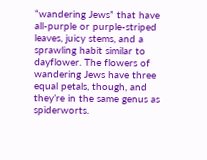“wandering Jews” that have all-purple or purple-striped leaves, juicy stems, and a sprawling habit similar to dayflower. The flowers of wandering Jews have three equal petals, though, and they’re in the same genus as spiderworts.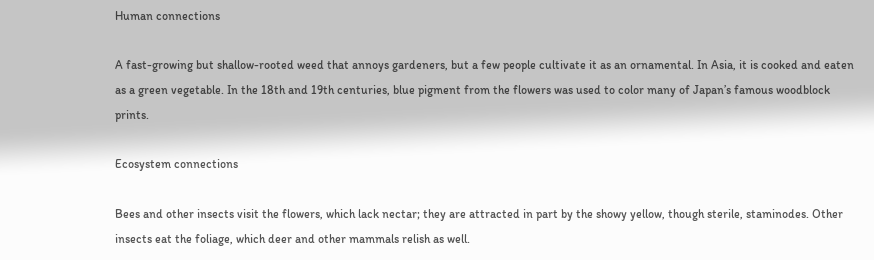Human connections

A fast-growing but shallow-rooted weed that annoys gardeners, but a few people cultivate it as an ornamental. In Asia, it is cooked and eaten as a green vegetable. In the 18th and 19th centuries, blue pigment from the flowers was used to color many of Japan’s famous woodblock prints.

Ecosystem connections

Bees and other insects visit the flowers, which lack nectar; they are attracted in part by the showy yellow, though sterile, staminodes. Other insects eat the foliage, which deer and other mammals relish as well.